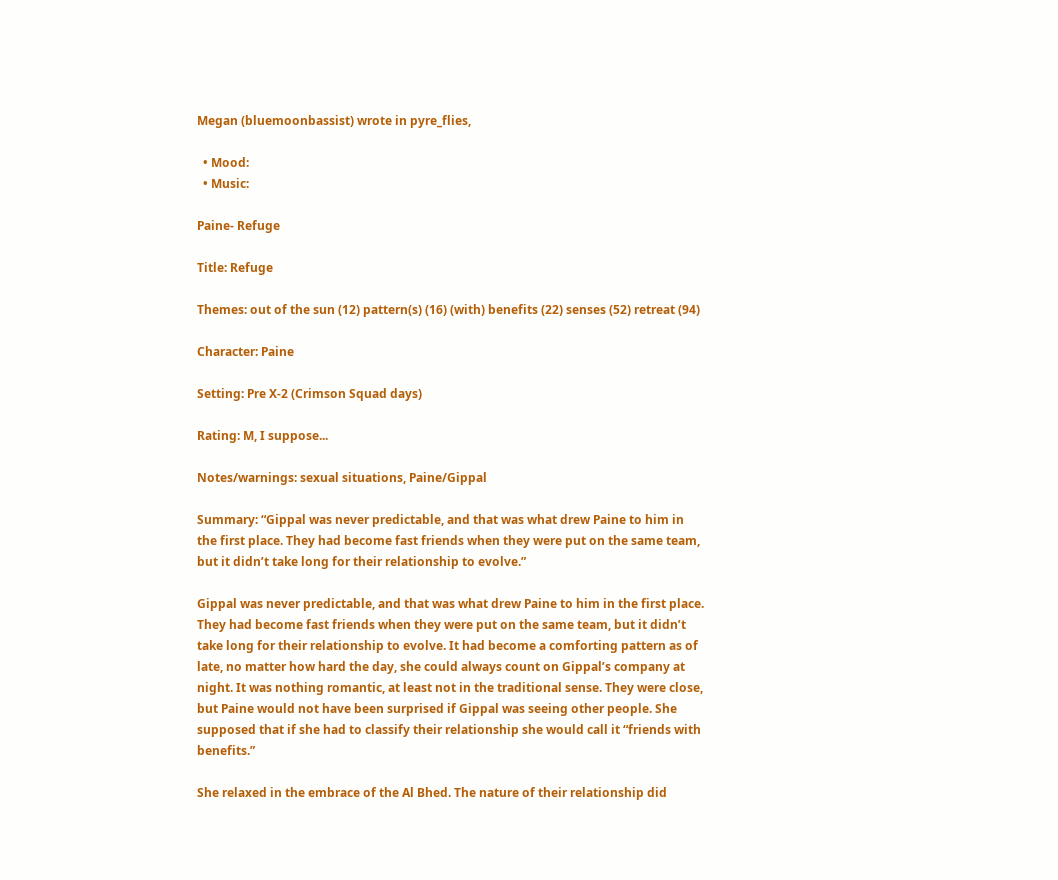Megan (bluemoonbassist) wrote in pyre_flies,

  • Mood:
  • Music:

Paine- Refuge

Title: Refuge

Themes: out of the sun (12) pattern(s) (16) (with) benefits (22) senses (52) retreat (94)

Character: Paine

Setting: Pre X-2 (Crimson Squad days)

Rating: M, I suppose...

Notes/warnings: sexual situations, Paine/Gippal

Summary: “Gippal was never predictable, and that was what drew Paine to him in the first place. They had become fast friends when they were put on the same team, but it didn’t take long for their relationship to evolve.”

Gippal was never predictable, and that was what drew Paine to him in the first place. They had become fast friends when they were put on the same team, but it didn’t take long for their relationship to evolve. It had become a comforting pattern as of late, no matter how hard the day, she could always count on Gippal’s company at night. It was nothing romantic, at least not in the traditional sense. They were close, but Paine would not have been surprised if Gippal was seeing other people. She supposed that if she had to classify their relationship she would call it “friends with benefits.”

She relaxed in the embrace of the Al Bhed. The nature of their relationship did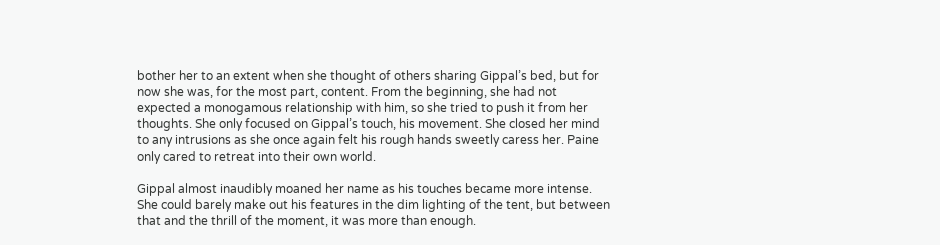bother her to an extent when she thought of others sharing Gippal’s bed, but for now she was, for the most part, content. From the beginning, she had not expected a monogamous relationship with him, so she tried to push it from her thoughts. She only focused on Gippal’s touch, his movement. She closed her mind to any intrusions as she once again felt his rough hands sweetly caress her. Paine only cared to retreat into their own world.

Gippal almost inaudibly moaned her name as his touches became more intense. She could barely make out his features in the dim lighting of the tent, but between that and the thrill of the moment, it was more than enough.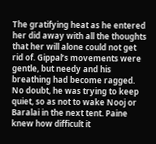The gratifying heat as he entered her did away with all the thoughts that her will alone could not get rid of. Gippal’s movements were gentle, but needy and his breathing had become ragged. No doubt, he was trying to keep quiet, so as not to wake Nooj or Baralai in the next tent. Paine knew how difficult it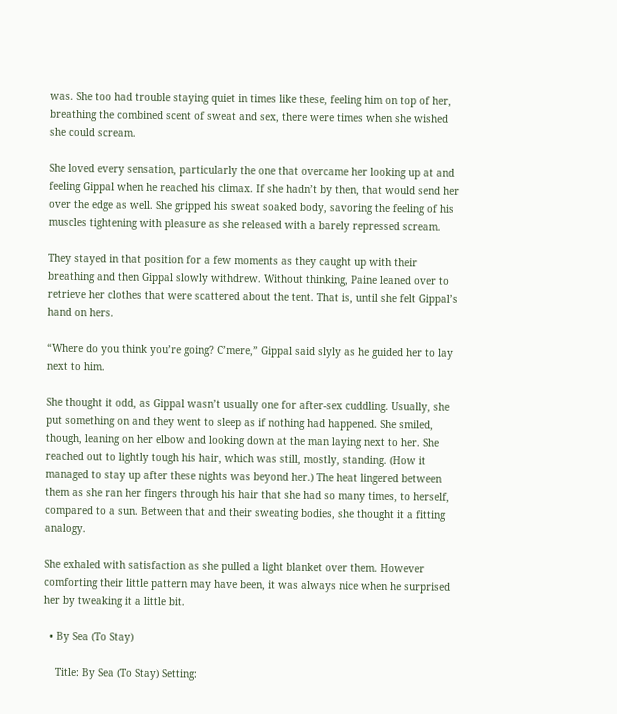was. She too had trouble staying quiet in times like these, feeling him on top of her, breathing the combined scent of sweat and sex, there were times when she wished she could scream.

She loved every sensation, particularly the one that overcame her looking up at and feeling Gippal when he reached his climax. If she hadn’t by then, that would send her over the edge as well. She gripped his sweat soaked body, savoring the feeling of his muscles tightening with pleasure as she released with a barely repressed scream.

They stayed in that position for a few moments as they caught up with their breathing and then Gippal slowly withdrew. Without thinking, Paine leaned over to retrieve her clothes that were scattered about the tent. That is, until she felt Gippal’s hand on hers.

“Where do you think you’re going? C’mere,” Gippal said slyly as he guided her to lay next to him.

She thought it odd, as Gippal wasn’t usually one for after-sex cuddling. Usually, she put something on and they went to sleep as if nothing had happened. She smiled, though, leaning on her elbow and looking down at the man laying next to her. She reached out to lightly tough his hair, which was still, mostly, standing. (How it managed to stay up after these nights was beyond her.) The heat lingered between them as she ran her fingers through his hair that she had so many times, to herself, compared to a sun. Between that and their sweating bodies, she thought it a fitting analogy.

She exhaled with satisfaction as she pulled a light blanket over them. However comforting their little pattern may have been, it was always nice when he surprised her by tweaking it a little bit.

  • By Sea (To Stay)

    Title: By Sea (To Stay) Setting: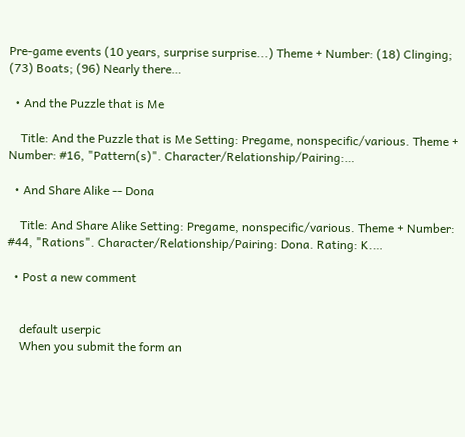Pre-game events (10 years, surprise surprise...) Theme + Number: (18) Clinging; (73) Boats; (96) Nearly there…

  • And the Puzzle that is Me

    Title: And the Puzzle that is Me Setting: Pregame, nonspecific/various. Theme + Number: #16, "Pattern(s)". Character/Relationship/Pairing:…

  • And Share Alike -- Dona

    Title: And Share Alike Setting: Pregame, nonspecific/various. Theme + Number: #44, "Rations". Character/Relationship/Pairing: Dona. Rating: K.…

  • Post a new comment


    default userpic
    When you submit the form an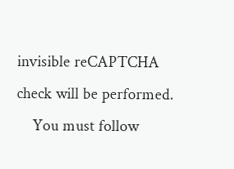invisible reCAPTCHA check will be performed.
    You must follow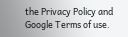the Privacy Policy and Google Terms of use.